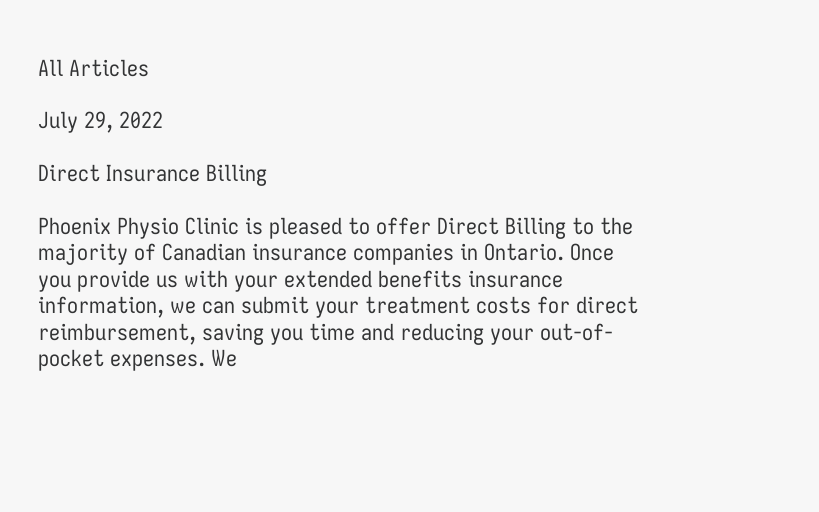All Articles

July 29, 2022

Direct Insurance Billing

Phoenix Physio Clinic is pleased to offer Direct Billing to the majority of Canadian insurance companies in Ontario. Once you provide us with your extended benefits insurance information, we can submit your treatment costs for direct reimbursement, saving you time and reducing your out-of-pocket expenses. We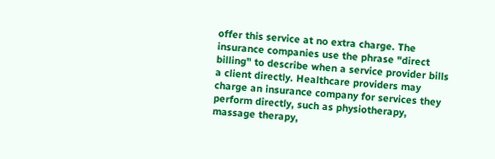offer this service at no extra charge. The insurance companies use the phrase "direct billing" to describe when a service provider bills a client directly. Healthcare providers may charge an insurance company for services they perform directly, such as physiotherapy, massage therapy,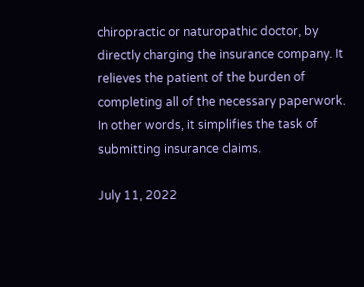chiropractic or naturopathic doctor, by directly charging the insurance company. It relieves the patient of the burden of completing all of the necessary paperwork. In other words, it simplifies the task of submitting insurance claims.

July 11, 2022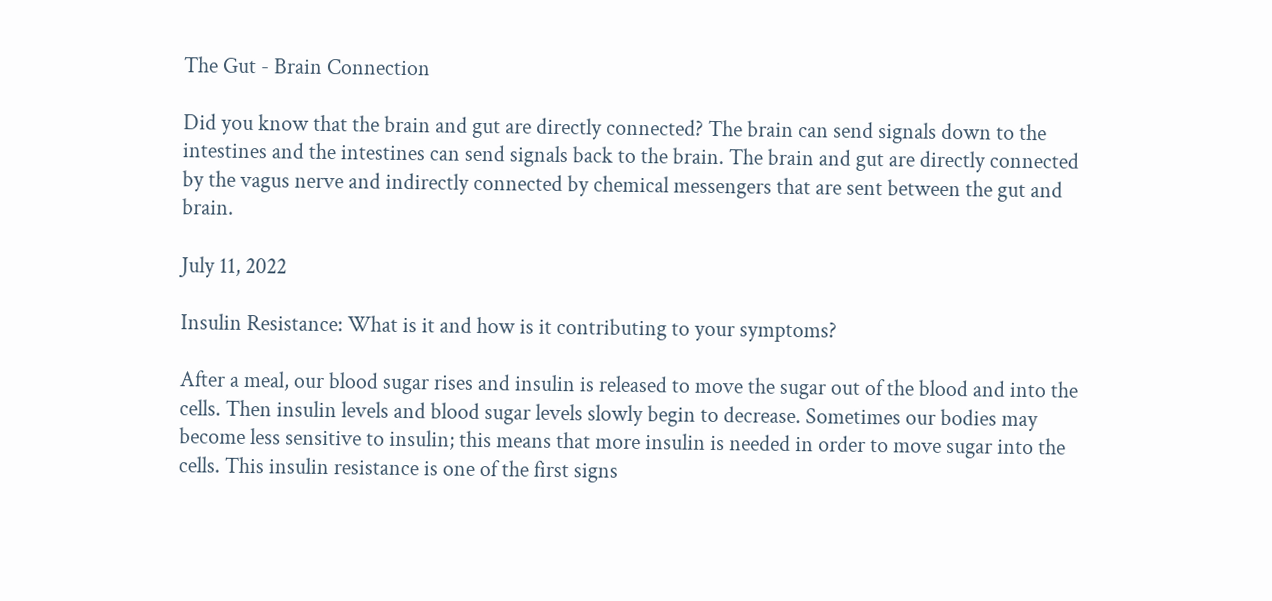The Gut - Brain Connection

Did you know that the brain and gut are directly connected? The brain can send signals down to the intestines and the intestines can send signals back to the brain. The brain and gut are directly connected by the vagus nerve and indirectly connected by chemical messengers that are sent between the gut and brain.

July 11, 2022

Insulin Resistance: What is it and how is it contributing to your symptoms?

After a meal, our blood sugar rises and insulin is released to move the sugar out of the blood and into the cells. Then insulin levels and blood sugar levels slowly begin to decrease. Sometimes our bodies may become less sensitive to insulin; this means that more insulin is needed in order to move sugar into the cells. This insulin resistance is one of the first signs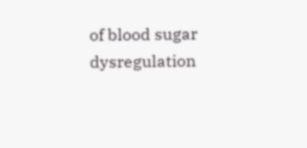of blood sugar dysregulation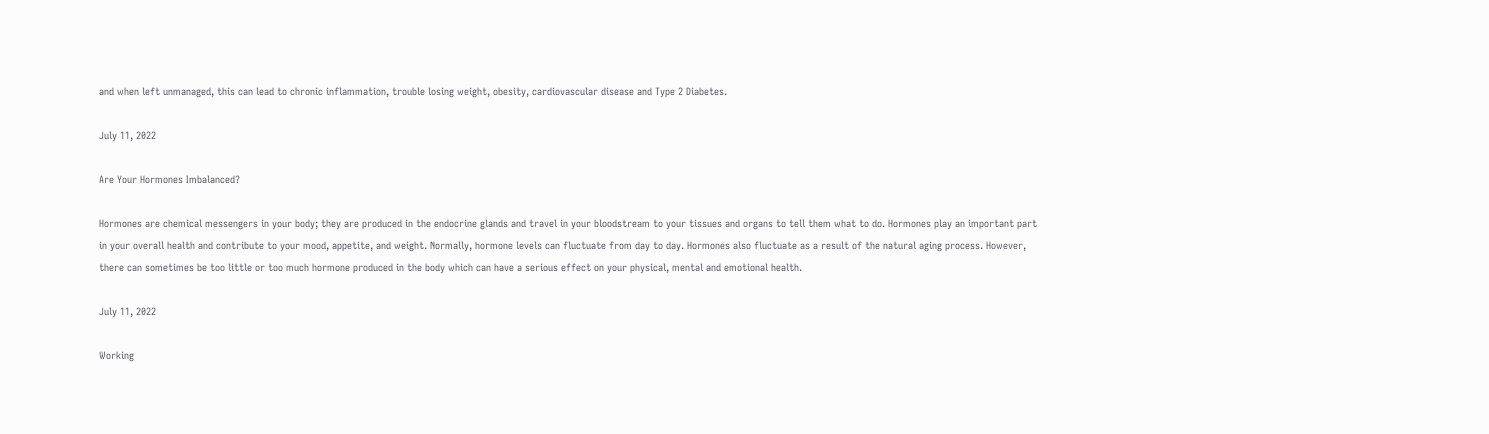and when left unmanaged, this can lead to chronic inflammation, trouble losing weight, obesity, cardiovascular disease and Type 2 Diabetes.

July 11, 2022

Are Your Hormones Imbalanced?

Hormones are chemical messengers in your body; they are produced in the endocrine glands and travel in your bloodstream to your tissues and organs to tell them what to do. Hormones play an important part in your overall health and contribute to your mood, appetite, and weight. Normally, hormone levels can fluctuate from day to day. Hormones also fluctuate as a result of the natural aging process. However, there can sometimes be too little or too much hormone produced in the body which can have a serious effect on your physical, mental and emotional health.

July 11, 2022

Working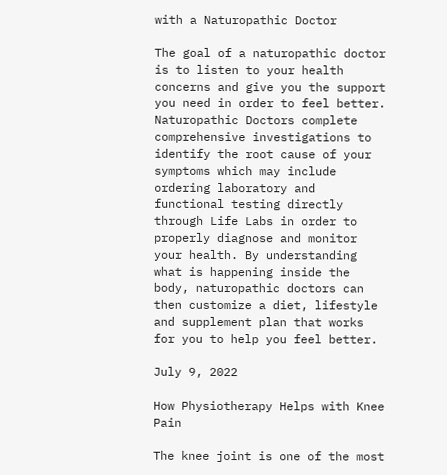with a Naturopathic Doctor

The goal of a naturopathic doctor is to listen to your health concerns and give you the support you need in order to feel better. Naturopathic Doctors complete comprehensive investigations to identify the root cause of your symptoms which may include ordering laboratory and functional testing directly through Life Labs in order to properly diagnose and monitor your health. By understanding what is happening inside the body, naturopathic doctors can then customize a diet, lifestyle and supplement plan that works for you to help you feel better.

July 9, 2022

How Physiotherapy Helps with Knee Pain

The knee joint is one of the most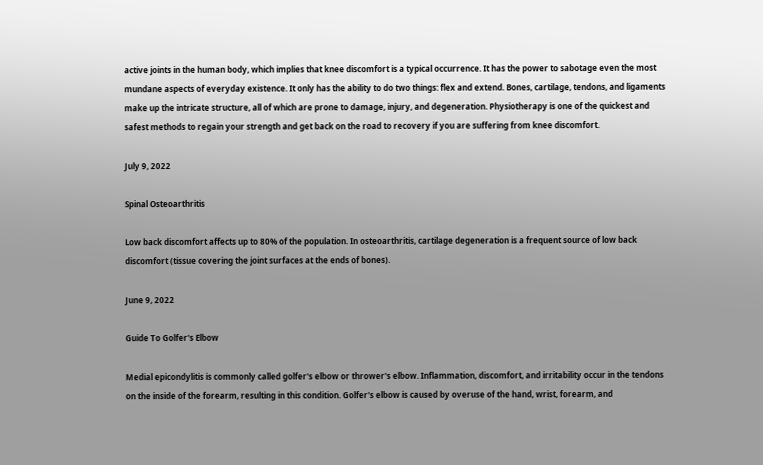active joints in the human body, which implies that knee discomfort is a typical occurrence. It has the power to sabotage even the most mundane aspects of everyday existence. It only has the ability to do two things: flex and extend. Bones, cartilage, tendons, and ligaments make up the intricate structure, all of which are prone to damage, injury, and degeneration. Physiotherapy is one of the quickest and safest methods to regain your strength and get back on the road to recovery if you are suffering from knee discomfort.

July 9, 2022

Spinal Osteoarthritis

Low back discomfort affects up to 80% of the population. In osteoarthritis, cartilage degeneration is a frequent source of low back discomfort (tissue covering the joint surfaces at the ends of bones).

June 9, 2022

Guide To Golfer's Elbow

Medial epicondylitis is commonly called golfer's elbow or thrower's elbow. Inflammation, discomfort, and irritability occur in the tendons on the inside of the forearm, resulting in this condition. Golfer's elbow is caused by overuse of the hand, wrist, forearm, and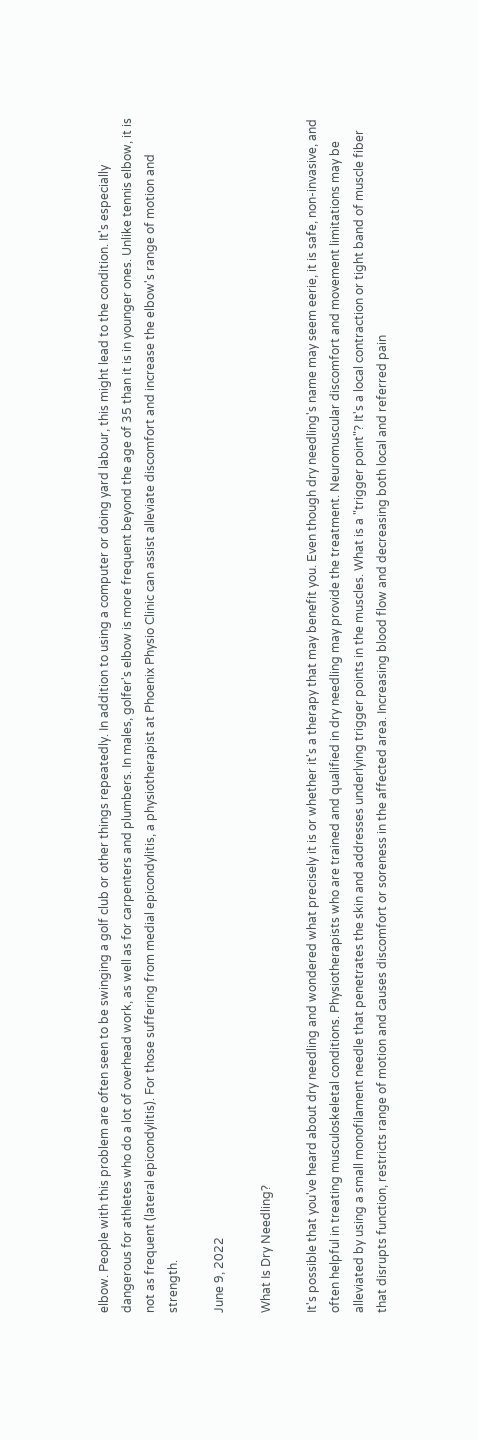elbow. People with this problem are often seen to be swinging a golf club or other things repeatedly. In addition to using a computer or doing yard labour, this might lead to the condition. It's especially dangerous for athletes who do a lot of overhead work, as well as for carpenters and plumbers. In males, golfer's elbow is more frequent beyond the age of 35 than it is in younger ones. Unlike tennis elbow, it is not as frequent (lateral epicondylitis). For those suffering from medial epicondylitis, a physiotherapist at Phoenix Physio Clinic can assist alleviate discomfort and increase the elbow's range of motion and strength.

June 9, 2022

What Is Dry Needling?

It's possible that you've heard about dry needling and wondered what precisely it is or whether it's a therapy that may benefit you. Even though dry needling's name may seem eerie, it is safe, non-invasive, and often helpful in treating musculoskeletal conditions. Physiotherapists who are trained and qualified in dry needling may provide the treatment. Neuromuscular discomfort and movement limitations may be alleviated by using a small monofilament needle that penetrates the skin and addresses underlying trigger points in the muscles. What is a "trigger point"? It's a local contraction or tight band of muscle fiber that disrupts function, restricts range of motion and causes discomfort or soreness in the affected area. Increasing blood flow and decreasing both local and referred pain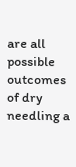are all possible outcomes of dry needling a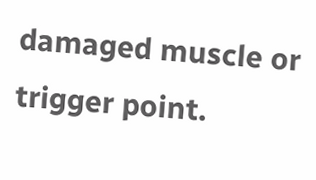damaged muscle or trigger point.